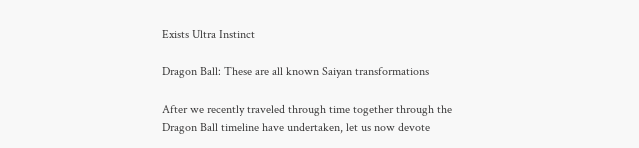Exists Ultra Instinct

Dragon Ball: These are all known Saiyan transformations

After we recently traveled through time together through the Dragon Ball timeline have undertaken, let us now devote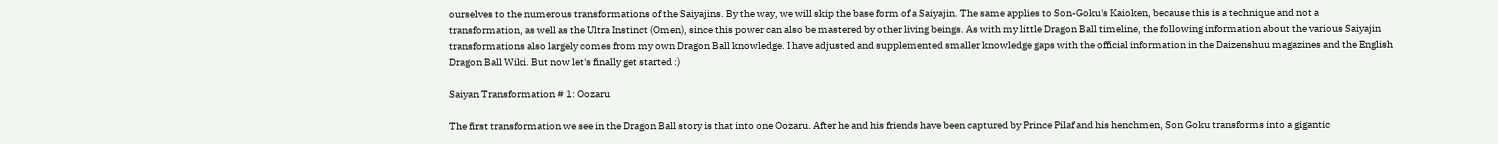ourselves to the numerous transformations of the Saiyajins. By the way, we will skip the base form of a Saiyajin. The same applies to Son-Goku's Kaioken, because this is a technique and not a transformation, as well as the Ultra Instinct (Omen), since this power can also be mastered by other living beings. As with my little Dragon Ball timeline, the following information about the various Saiyajin transformations also largely comes from my own Dragon Ball knowledge. I have adjusted and supplemented smaller knowledge gaps with the official information in the Daizenshuu magazines and the English Dragon Ball Wiki. But now let's finally get started :)

Saiyan Transformation # 1: Oozaru

The first transformation we see in the Dragon Ball story is that into one Oozaru. After he and his friends have been captured by Prince Pilaf and his henchmen, Son Goku transforms into a gigantic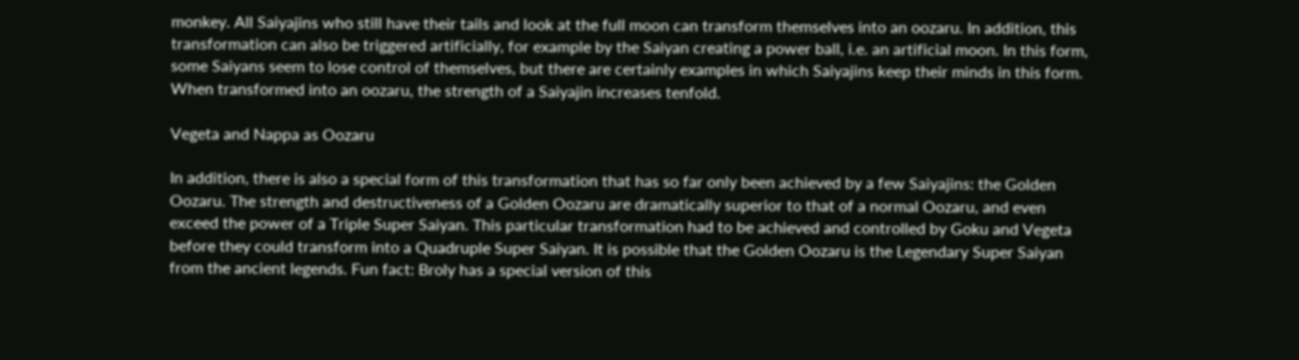monkey. All Saiyajins who still have their tails and look at the full moon can transform themselves into an oozaru. In addition, this transformation can also be triggered artificially, for example by the Saiyan creating a power ball, i.e. an artificial moon. In this form, some Saiyans seem to lose control of themselves, but there are certainly examples in which Saiyajins keep their minds in this form. When transformed into an oozaru, the strength of a Saiyajin increases tenfold.

Vegeta and Nappa as Oozaru

In addition, there is also a special form of this transformation that has so far only been achieved by a few Saiyajins: the Golden Oozaru. The strength and destructiveness of a Golden Oozaru are dramatically superior to that of a normal Oozaru, and even exceed the power of a Triple Super Saiyan. This particular transformation had to be achieved and controlled by Goku and Vegeta before they could transform into a Quadruple Super Saiyan. It is possible that the Golden Oozaru is the Legendary Super Saiyan from the ancient legends. Fun fact: Broly has a special version of this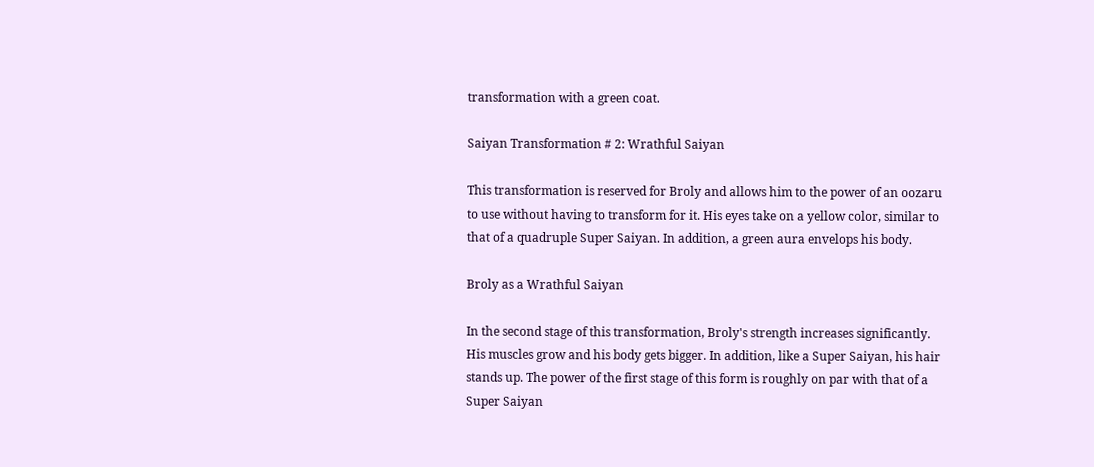transformation with a green coat.

Saiyan Transformation # 2: Wrathful Saiyan

This transformation is reserved for Broly and allows him to the power of an oozaru to use without having to transform for it. His eyes take on a yellow color, similar to that of a quadruple Super Saiyan. In addition, a green aura envelops his body.

Broly as a Wrathful Saiyan

In the second stage of this transformation, Broly's strength increases significantly. His muscles grow and his body gets bigger. In addition, like a Super Saiyan, his hair stands up. The power of the first stage of this form is roughly on par with that of a Super Saiyan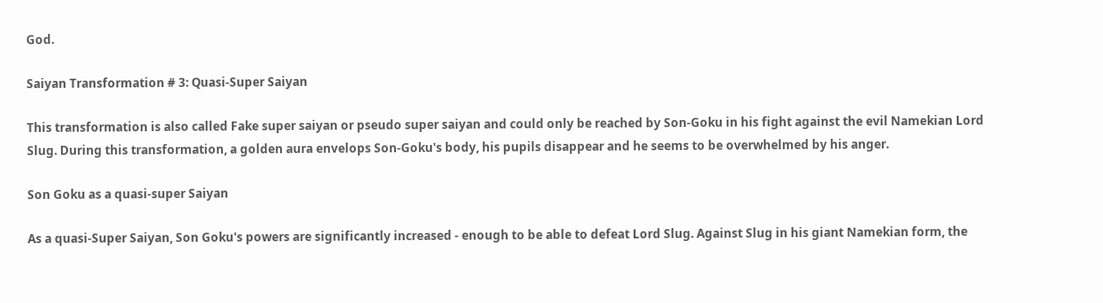God.

Saiyan Transformation # 3: Quasi-Super Saiyan

This transformation is also called Fake super saiyan or pseudo super saiyan and could only be reached by Son-Goku in his fight against the evil Namekian Lord Slug. During this transformation, a golden aura envelops Son-Goku's body, his pupils disappear and he seems to be overwhelmed by his anger.

Son Goku as a quasi-super Saiyan

As a quasi-Super Saiyan, Son Goku's powers are significantly increased - enough to be able to defeat Lord Slug. Against Slug in his giant Namekian form, the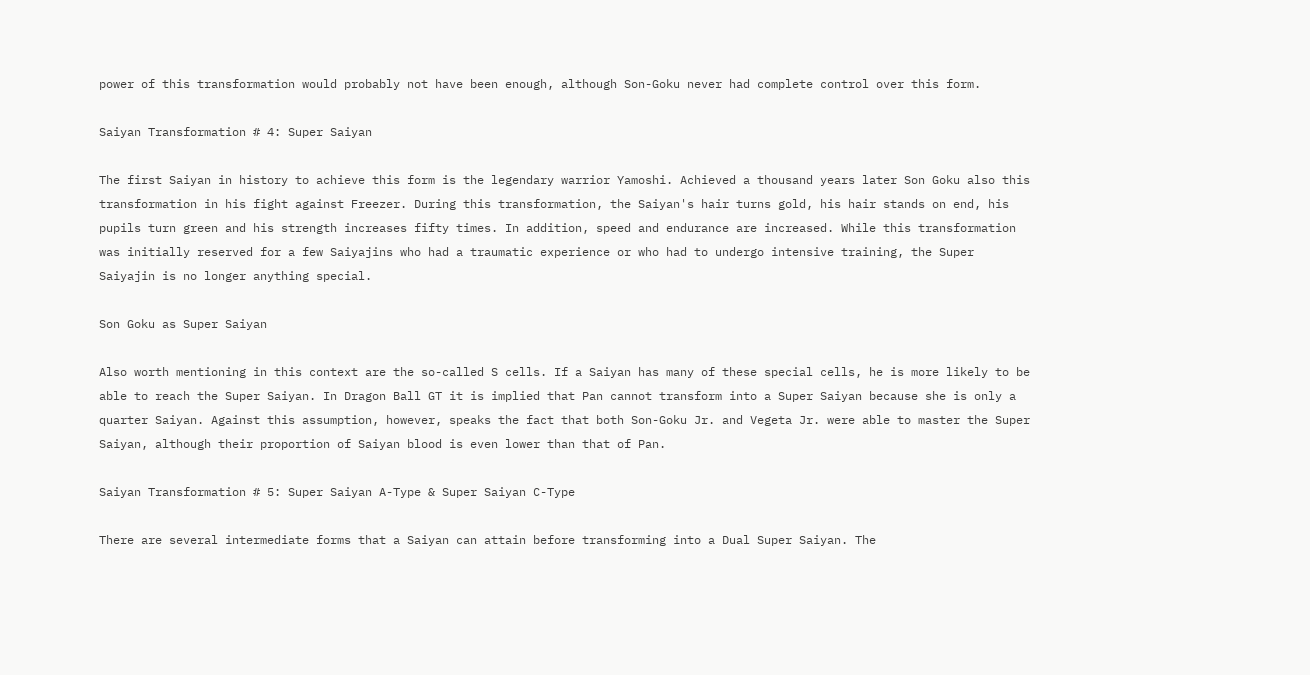power of this transformation would probably not have been enough, although Son-Goku never had complete control over this form.

Saiyan Transformation # 4: Super Saiyan

The first Saiyan in history to achieve this form is the legendary warrior Yamoshi. Achieved a thousand years later Son Goku also this transformation in his fight against Freezer. During this transformation, the Saiyan's hair turns gold, his hair stands on end, his pupils turn green and his strength increases fifty times. In addition, speed and endurance are increased. While this transformation was initially reserved for a few Saiyajins who had a traumatic experience or who had to undergo intensive training, the Super Saiyajin is no longer anything special.

Son Goku as Super Saiyan

Also worth mentioning in this context are the so-called S cells. If a Saiyan has many of these special cells, he is more likely to be able to reach the Super Saiyan. In Dragon Ball GT it is implied that Pan cannot transform into a Super Saiyan because she is only a quarter Saiyan. Against this assumption, however, speaks the fact that both Son-Goku Jr. and Vegeta Jr. were able to master the Super Saiyan, although their proportion of Saiyan blood is even lower than that of Pan.

Saiyan Transformation # 5: Super Saiyan A-Type & Super Saiyan C-Type

There are several intermediate forms that a Saiyan can attain before transforming into a Dual Super Saiyan. The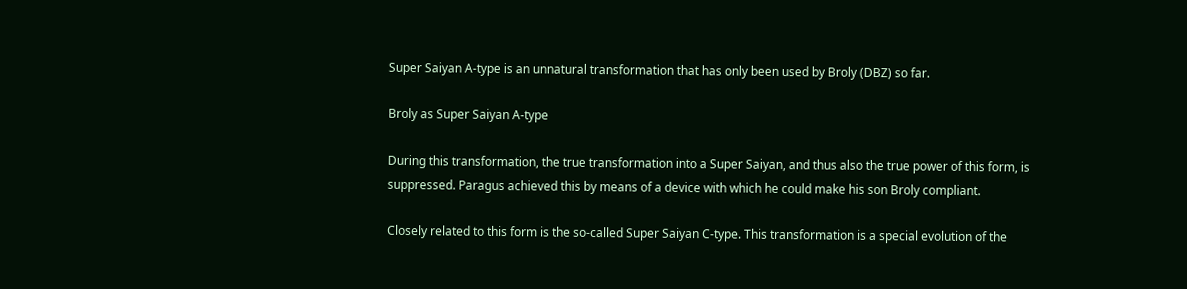Super Saiyan A-type is an unnatural transformation that has only been used by Broly (DBZ) so far.

Broly as Super Saiyan A-type

During this transformation, the true transformation into a Super Saiyan, and thus also the true power of this form, is suppressed. Paragus achieved this by means of a device with which he could make his son Broly compliant.

Closely related to this form is the so-called Super Saiyan C-type. This transformation is a special evolution of the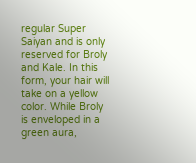regular Super Saiyan and is only reserved for Broly and Kale. In this form, your hair will take on a yellow color. While Broly is enveloped in a green aura,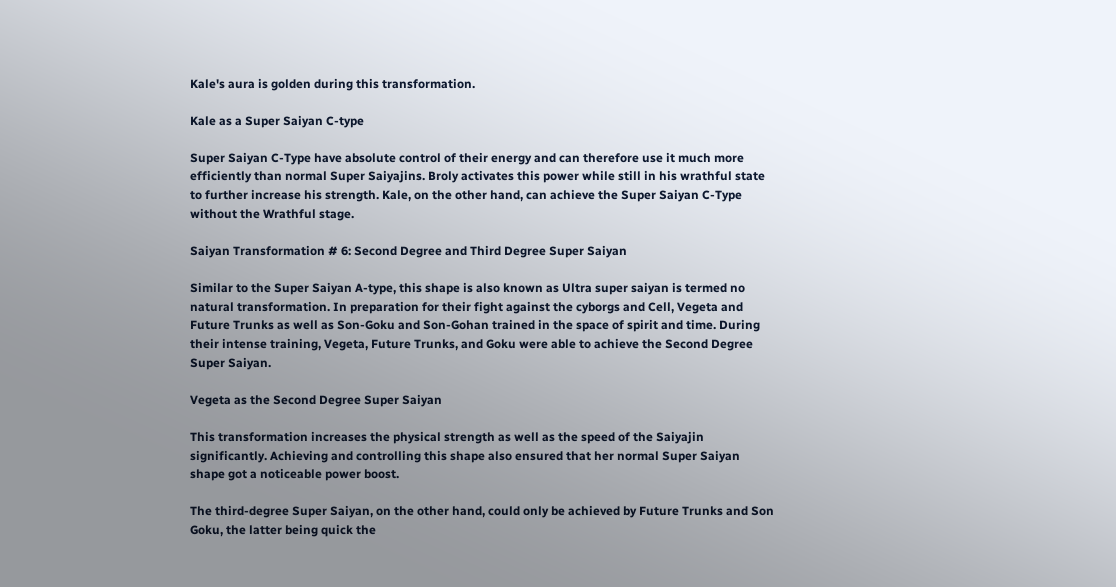Kale's aura is golden during this transformation.

Kale as a Super Saiyan C-type

Super Saiyan C-Type have absolute control of their energy and can therefore use it much more efficiently than normal Super Saiyajins. Broly activates this power while still in his wrathful state to further increase his strength. Kale, on the other hand, can achieve the Super Saiyan C-Type without the Wrathful stage.

Saiyan Transformation # 6: Second Degree and Third Degree Super Saiyan

Similar to the Super Saiyan A-type, this shape is also known as Ultra super saiyan is termed no natural transformation. In preparation for their fight against the cyborgs and Cell, Vegeta and Future Trunks as well as Son-Goku and Son-Gohan trained in the space of spirit and time. During their intense training, Vegeta, Future Trunks, and Goku were able to achieve the Second Degree Super Saiyan.

Vegeta as the Second Degree Super Saiyan

This transformation increases the physical strength as well as the speed of the Saiyajin significantly. Achieving and controlling this shape also ensured that her normal Super Saiyan shape got a noticeable power boost.

The third-degree Super Saiyan, on the other hand, could only be achieved by Future Trunks and Son Goku, the latter being quick the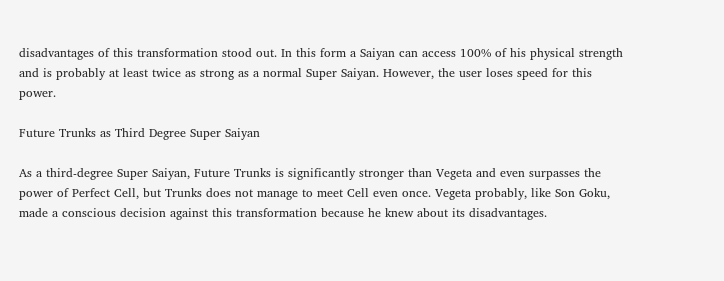disadvantages of this transformation stood out. In this form a Saiyan can access 100% of his physical strength and is probably at least twice as strong as a normal Super Saiyan. However, the user loses speed for this power.

Future Trunks as Third Degree Super Saiyan

As a third-degree Super Saiyan, Future Trunks is significantly stronger than Vegeta and even surpasses the power of Perfect Cell, but Trunks does not manage to meet Cell even once. Vegeta probably, like Son Goku, made a conscious decision against this transformation because he knew about its disadvantages.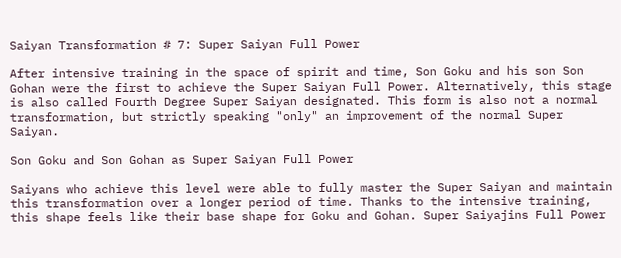Saiyan Transformation # 7: Super Saiyan Full Power

After intensive training in the space of spirit and time, Son Goku and his son Son Gohan were the first to achieve the Super Saiyan Full Power. Alternatively, this stage is also called Fourth Degree Super Saiyan designated. This form is also not a normal transformation, but strictly speaking "only" an improvement of the normal Super Saiyan.

Son Goku and Son Gohan as Super Saiyan Full Power

Saiyans who achieve this level were able to fully master the Super Saiyan and maintain this transformation over a longer period of time. Thanks to the intensive training, this shape feels like their base shape for Goku and Gohan. Super Saiyajins Full Power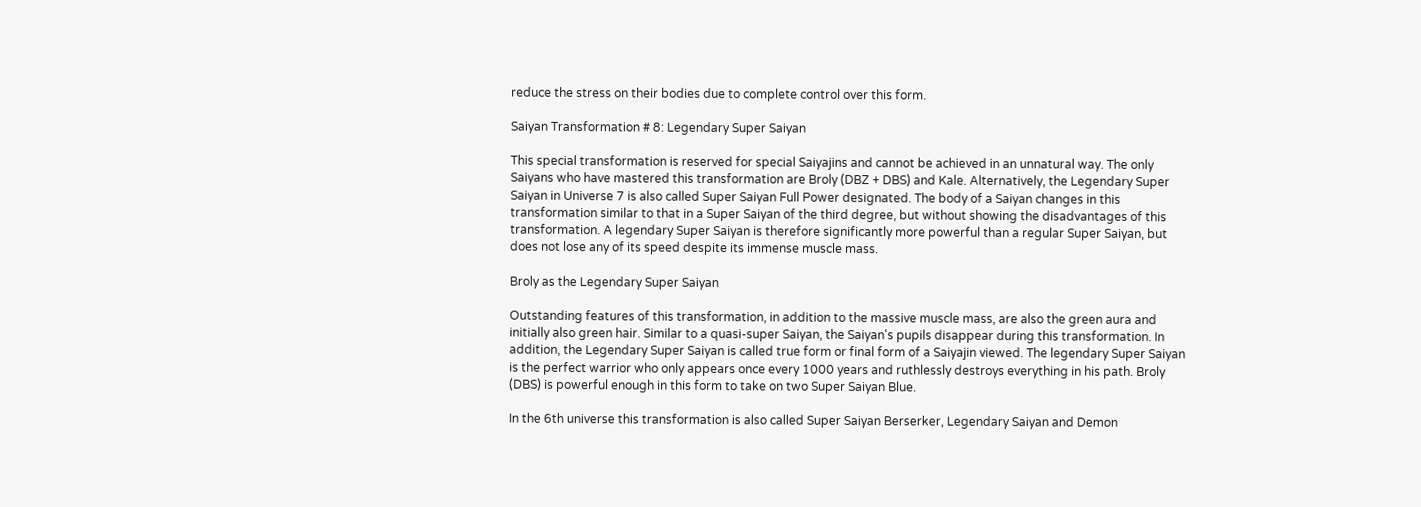reduce the stress on their bodies due to complete control over this form.

Saiyan Transformation # 8: Legendary Super Saiyan

This special transformation is reserved for special Saiyajins and cannot be achieved in an unnatural way. The only Saiyans who have mastered this transformation are Broly (DBZ + DBS) and Kale. Alternatively, the Legendary Super Saiyan in Universe 7 is also called Super Saiyan Full Power designated. The body of a Saiyan changes in this transformation similar to that in a Super Saiyan of the third degree, but without showing the disadvantages of this transformation. A legendary Super Saiyan is therefore significantly more powerful than a regular Super Saiyan, but does not lose any of its speed despite its immense muscle mass.

Broly as the Legendary Super Saiyan

Outstanding features of this transformation, in addition to the massive muscle mass, are also the green aura and initially also green hair. Similar to a quasi-super Saiyan, the Saiyan's pupils disappear during this transformation. In addition, the Legendary Super Saiyan is called true form or final form of a Saiyajin viewed. The legendary Super Saiyan is the perfect warrior who only appears once every 1000 years and ruthlessly destroys everything in his path. Broly (DBS) is powerful enough in this form to take on two Super Saiyan Blue.

In the 6th universe this transformation is also called Super Saiyan Berserker, Legendary Saiyan and Demon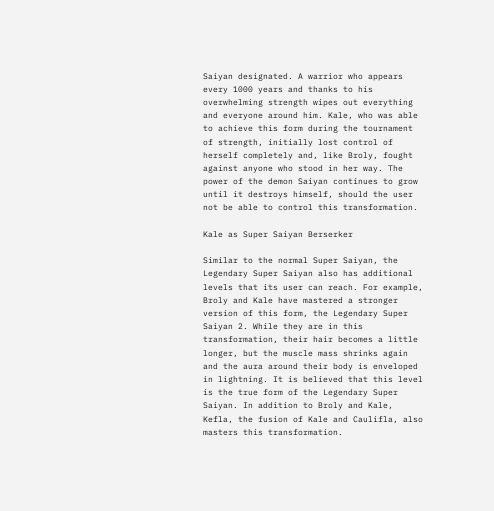Saiyan designated. A warrior who appears every 1000 years and thanks to his overwhelming strength wipes out everything and everyone around him. Kale, who was able to achieve this form during the tournament of strength, initially lost control of herself completely and, like Broly, fought against anyone who stood in her way. The power of the demon Saiyan continues to grow until it destroys himself, should the user not be able to control this transformation.

Kale as Super Saiyan Berserker

Similar to the normal Super Saiyan, the Legendary Super Saiyan also has additional levels that its user can reach. For example, Broly and Kale have mastered a stronger version of this form, the Legendary Super Saiyan 2. While they are in this transformation, their hair becomes a little longer, but the muscle mass shrinks again and the aura around their body is enveloped in lightning. It is believed that this level is the true form of the Legendary Super Saiyan. In addition to Broly and Kale, Kefla, the fusion of Kale and Caulifla, also masters this transformation.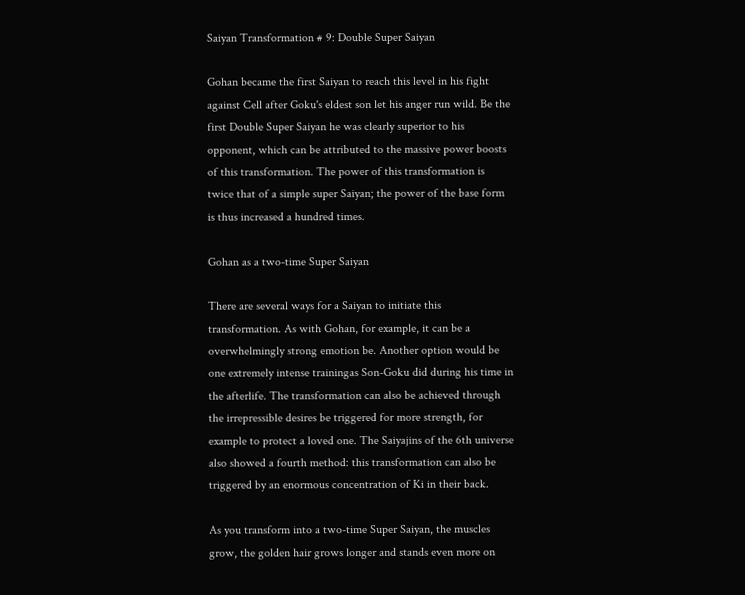Saiyan Transformation # 9: Double Super Saiyan

Gohan became the first Saiyan to reach this level in his fight against Cell after Goku's eldest son let his anger run wild. Be the first Double Super Saiyan he was clearly superior to his opponent, which can be attributed to the massive power boosts of this transformation. The power of this transformation is twice that of a simple super Saiyan; the power of the base form is thus increased a hundred times.

Gohan as a two-time Super Saiyan

There are several ways for a Saiyan to initiate this transformation. As with Gohan, for example, it can be a overwhelmingly strong emotion be. Another option would be one extremely intense trainingas Son-Goku did during his time in the afterlife. The transformation can also be achieved through the irrepressible desires be triggered for more strength, for example to protect a loved one. The Saiyajins of the 6th universe also showed a fourth method: this transformation can also be triggered by an enormous concentration of Ki in their back.

As you transform into a two-time Super Saiyan, the muscles grow, the golden hair grows longer and stands even more on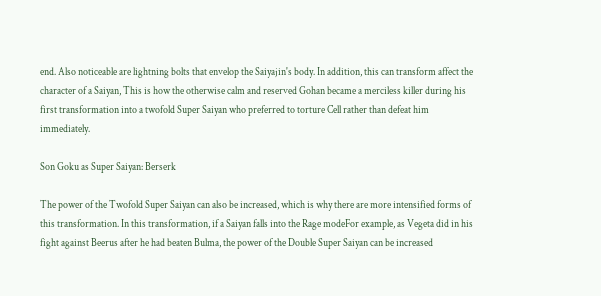end. Also noticeable are lightning bolts that envelop the Saiyajin's body. In addition, this can transform affect the character of a Saiyan, This is how the otherwise calm and reserved Gohan became a merciless killer during his first transformation into a twofold Super Saiyan who preferred to torture Cell rather than defeat him immediately.

Son Goku as Super Saiyan: Berserk

The power of the Twofold Super Saiyan can also be increased, which is why there are more intensified forms of this transformation. In this transformation, if a Saiyan falls into the Rage modeFor example, as Vegeta did in his fight against Beerus after he had beaten Bulma, the power of the Double Super Saiyan can be increased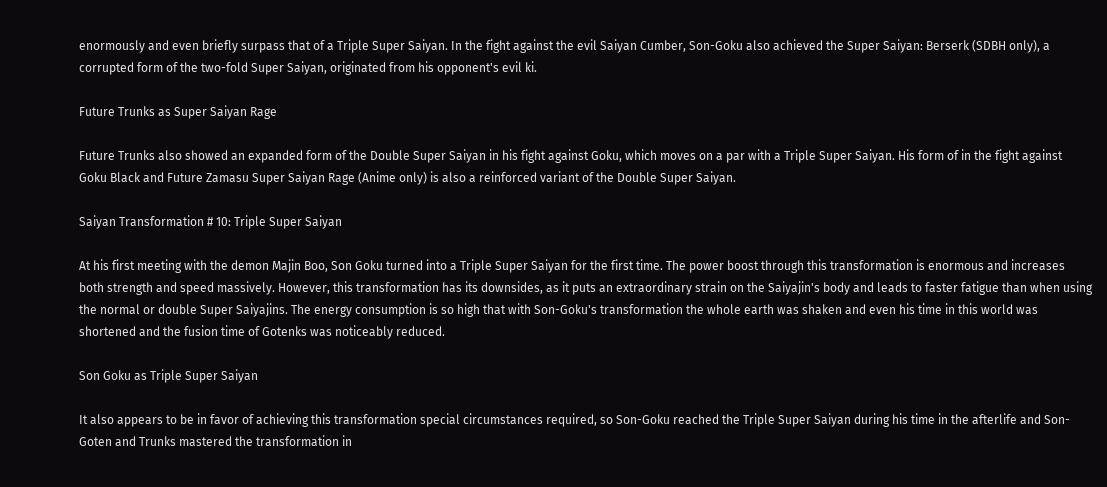enormously and even briefly surpass that of a Triple Super Saiyan. In the fight against the evil Saiyan Cumber, Son-Goku also achieved the Super Saiyan: Berserk (SDBH only), a corrupted form of the two-fold Super Saiyan, originated from his opponent's evil ki.

Future Trunks as Super Saiyan Rage

Future Trunks also showed an expanded form of the Double Super Saiyan in his fight against Goku, which moves on a par with a Triple Super Saiyan. His form of in the fight against Goku Black and Future Zamasu Super Saiyan Rage (Anime only) is also a reinforced variant of the Double Super Saiyan.

Saiyan Transformation # 10: Triple Super Saiyan

At his first meeting with the demon Majin Boo, Son Goku turned into a Triple Super Saiyan for the first time. The power boost through this transformation is enormous and increases both strength and speed massively. However, this transformation has its downsides, as it puts an extraordinary strain on the Saiyajin's body and leads to faster fatigue than when using the normal or double Super Saiyajins. The energy consumption is so high that with Son-Goku's transformation the whole earth was shaken and even his time in this world was shortened and the fusion time of Gotenks was noticeably reduced.

Son Goku as Triple Super Saiyan

It also appears to be in favor of achieving this transformation special circumstances required, so Son-Goku reached the Triple Super Saiyan during his time in the afterlife and Son-Goten and Trunks mastered the transformation in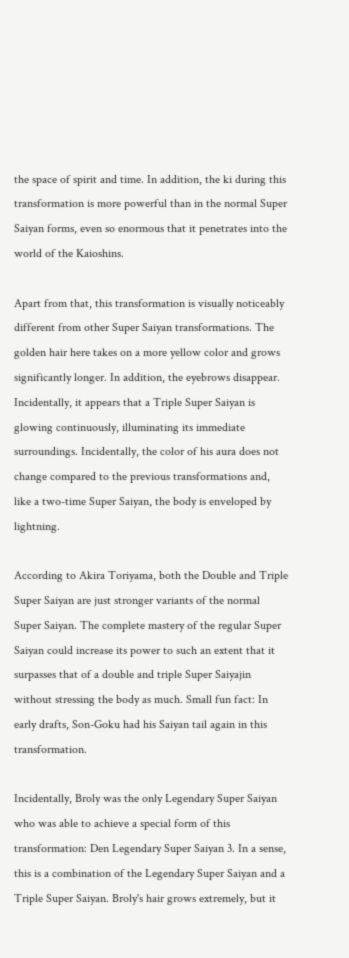the space of spirit and time. In addition, the ki during this transformation is more powerful than in the normal Super Saiyan forms, even so enormous that it penetrates into the world of the Kaioshins.

Apart from that, this transformation is visually noticeably different from other Super Saiyan transformations. The golden hair here takes on a more yellow color and grows significantly longer. In addition, the eyebrows disappear. Incidentally, it appears that a Triple Super Saiyan is glowing continuously, illuminating its immediate surroundings. Incidentally, the color of his aura does not change compared to the previous transformations and, like a two-time Super Saiyan, the body is enveloped by lightning.

According to Akira Toriyama, both the Double and Triple Super Saiyan are just stronger variants of the normal Super Saiyan. The complete mastery of the regular Super Saiyan could increase its power to such an extent that it surpasses that of a double and triple Super Saiyajin without stressing the body as much. Small fun fact: In early drafts, Son-Goku had his Saiyan tail again in this transformation.

Incidentally, Broly was the only Legendary Super Saiyan who was able to achieve a special form of this transformation: Den Legendary Super Saiyan 3. In a sense, this is a combination of the Legendary Super Saiyan and a Triple Super Saiyan. Broly's hair grows extremely, but it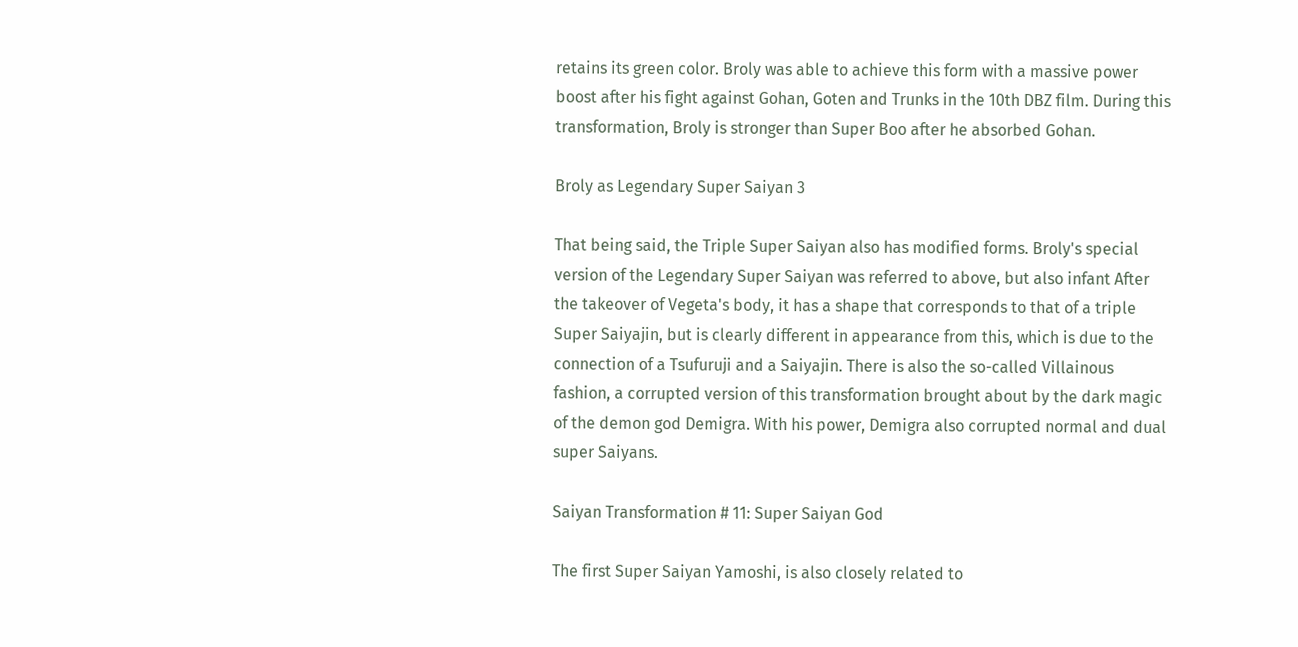retains its green color. Broly was able to achieve this form with a massive power boost after his fight against Gohan, Goten and Trunks in the 10th DBZ film. During this transformation, Broly is stronger than Super Boo after he absorbed Gohan.

Broly as Legendary Super Saiyan 3

That being said, the Triple Super Saiyan also has modified forms. Broly's special version of the Legendary Super Saiyan was referred to above, but also infant After the takeover of Vegeta's body, it has a shape that corresponds to that of a triple Super Saiyajin, but is clearly different in appearance from this, which is due to the connection of a Tsufuruji and a Saiyajin. There is also the so-called Villainous fashion, a corrupted version of this transformation brought about by the dark magic of the demon god Demigra. With his power, Demigra also corrupted normal and dual super Saiyans.

Saiyan Transformation # 11: Super Saiyan God

The first Super Saiyan Yamoshi, is also closely related to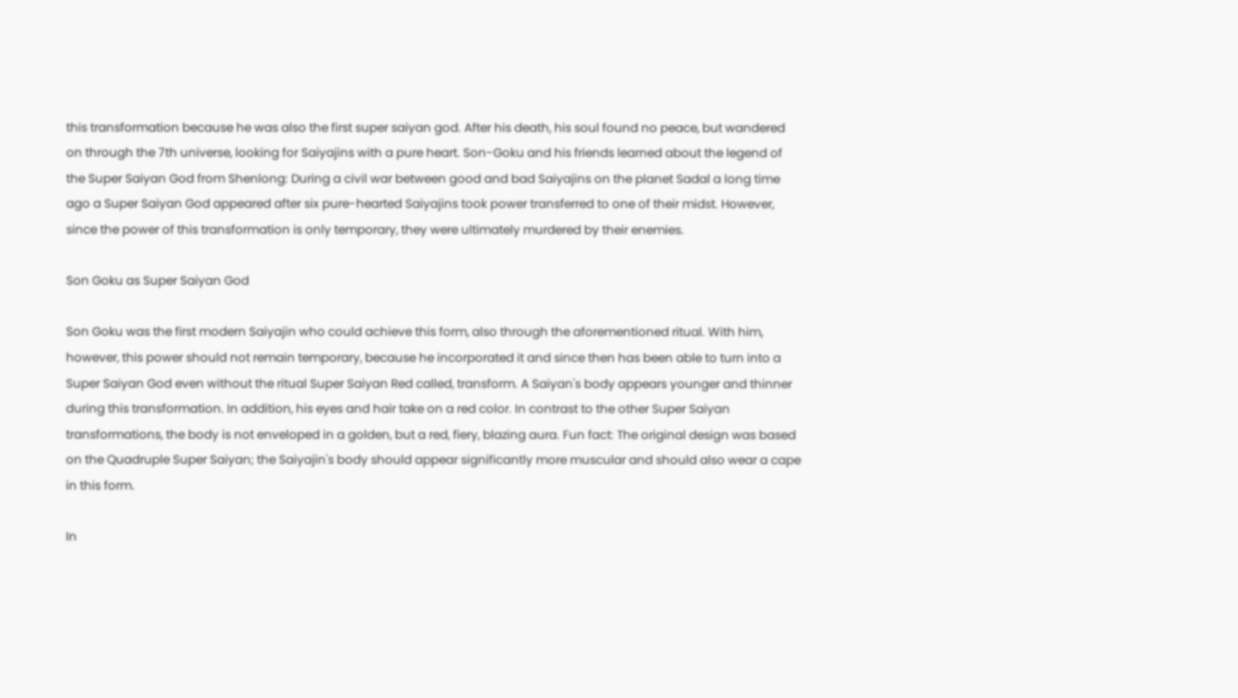this transformation because he was also the first super saiyan god. After his death, his soul found no peace, but wandered on through the 7th universe, looking for Saiyajins with a pure heart. Son-Goku and his friends learned about the legend of the Super Saiyan God from Shenlong: During a civil war between good and bad Saiyajins on the planet Sadal a long time ago a Super Saiyan God appeared after six pure-hearted Saiyajins took power transferred to one of their midst. However, since the power of this transformation is only temporary, they were ultimately murdered by their enemies.

Son Goku as Super Saiyan God

Son Goku was the first modern Saiyajin who could achieve this form, also through the aforementioned ritual. With him, however, this power should not remain temporary, because he incorporated it and since then has been able to turn into a Super Saiyan God even without the ritual Super Saiyan Red called, transform. A Saiyan's body appears younger and thinner during this transformation. In addition, his eyes and hair take on a red color. In contrast to the other Super Saiyan transformations, the body is not enveloped in a golden, but a red, fiery, blazing aura. Fun fact: The original design was based on the Quadruple Super Saiyan; the Saiyajin's body should appear significantly more muscular and should also wear a cape in this form.

In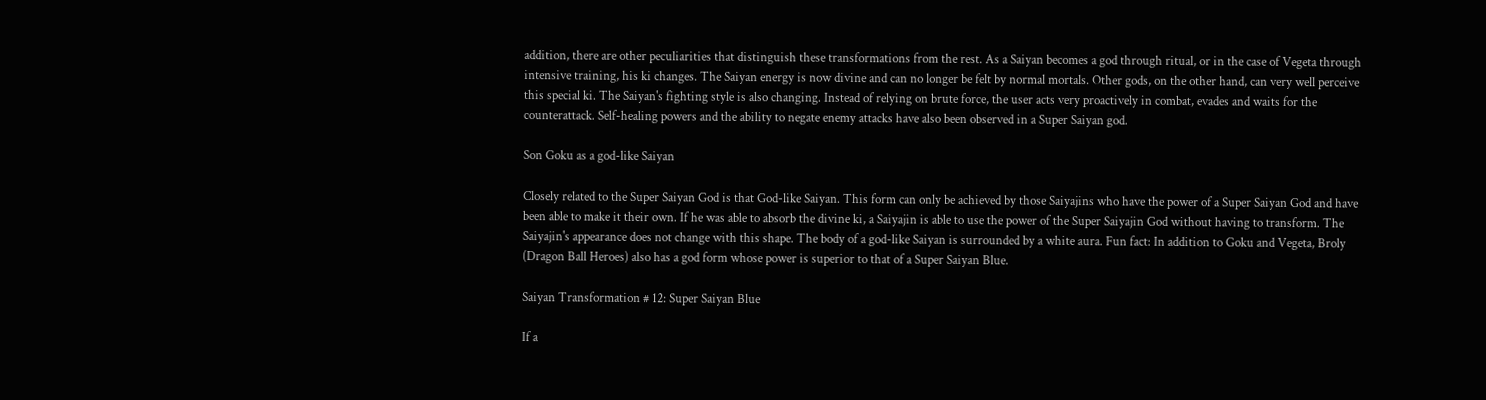addition, there are other peculiarities that distinguish these transformations from the rest. As a Saiyan becomes a god through ritual, or in the case of Vegeta through intensive training, his ki changes. The Saiyan energy is now divine and can no longer be felt by normal mortals. Other gods, on the other hand, can very well perceive this special ki. The Saiyan's fighting style is also changing. Instead of relying on brute force, the user acts very proactively in combat, evades and waits for the counterattack. Self-healing powers and the ability to negate enemy attacks have also been observed in a Super Saiyan god.

Son Goku as a god-like Saiyan

Closely related to the Super Saiyan God is that God-like Saiyan. This form can only be achieved by those Saiyajins who have the power of a Super Saiyan God and have been able to make it their own. If he was able to absorb the divine ki, a Saiyajin is able to use the power of the Super Saiyajin God without having to transform. The Saiyajin's appearance does not change with this shape. The body of a god-like Saiyan is surrounded by a white aura. Fun fact: In addition to Goku and Vegeta, Broly (Dragon Ball Heroes) also has a god form whose power is superior to that of a Super Saiyan Blue.

Saiyan Transformation # 12: Super Saiyan Blue

If a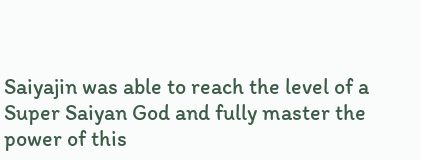Saiyajin was able to reach the level of a Super Saiyan God and fully master the power of this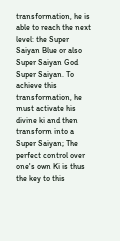transformation, he is able to reach the next level: the Super Saiyan Blue or also Super Saiyan God Super Saiyan. To achieve this transformation, he must activate his divine ki and then transform into a Super Saiyan; The perfect control over one's own Ki is thus the key to this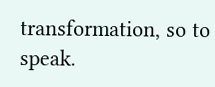transformation, so to speak.